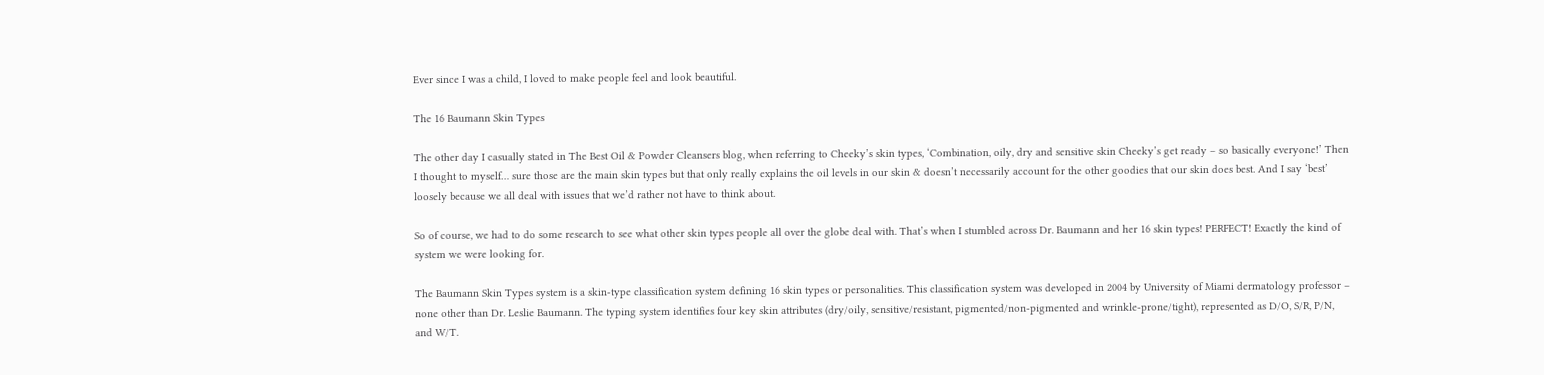Ever since I was a child, I loved to make people feel and look beautiful.

The 16 Baumann Skin Types

The other day I casually stated in The Best Oil & Powder Cleansers blog, when referring to Cheeky’s skin types, ‘Combination, oily, dry and sensitive skin Cheeky’s get ready – so basically everyone!’ Then I thought to myself… sure those are the main skin types but that only really explains the oil levels in our skin & doesn’t necessarily account for the other goodies that our skin does best. And I say ‘best’ loosely because we all deal with issues that we’d rather not have to think about.

So of course, we had to do some research to see what other skin types people all over the globe deal with. That’s when I stumbled across Dr. Baumann and her 16 skin types! PERFECT! Exactly the kind of system we were looking for.

The Baumann Skin Types system is a skin-type classification system defining 16 skin types or personalities. This classification system was developed in 2004 by University of Miami dermatology professor – none other than Dr. Leslie Baumann. The typing system identifies four key skin attributes (dry/oily, sensitive/resistant, pigmented/non-pigmented and wrinkle-prone/tight), represented as D/O, S/R, P/N, and W/T.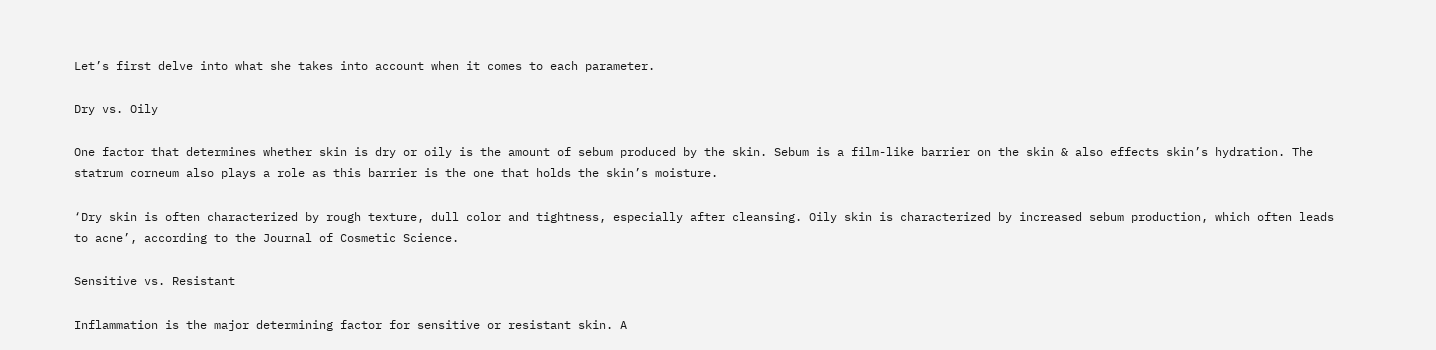Let’s first delve into what she takes into account when it comes to each parameter.

Dry vs. Oily

One factor that determines whether skin is dry or oily is the amount of sebum produced by the skin. Sebum is a film-like barrier on the skin & also effects skin’s hydration. The statrum corneum also plays a role as this barrier is the one that holds the skin’s moisture.

‘Dry skin is often characterized by rough texture, dull color and tightness, especially after cleansing. Oily skin is characterized by increased sebum production, which often leads to acne’, according to the Journal of Cosmetic Science.

Sensitive vs. Resistant

Inflammation is the major determining factor for sensitive or resistant skin. A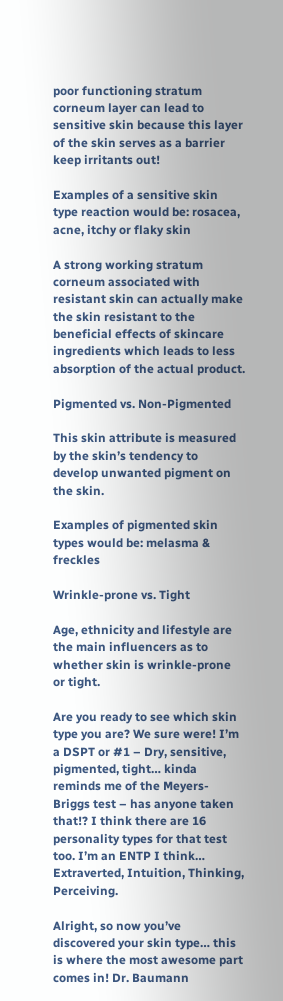poor functioning stratum corneum layer can lead to sensitive skin because this layer of the skin serves as a barrier keep irritants out!

Examples of a sensitive skin type reaction would be: rosacea, acne, itchy or flaky skin

A strong working stratum corneum associated with resistant skin can actually make the skin resistant to the beneficial effects of skincare ingredients which leads to less absorption of the actual product.

Pigmented vs. Non-Pigmented

This skin attribute is measured by the skin’s tendency to develop unwanted pigment on the skin.

Examples of pigmented skin types would be: melasma & freckles

Wrinkle-prone vs. Tight

Age, ethnicity and lifestyle are the main influencers as to whether skin is wrinkle-prone or tight.

Are you ready to see which skin type you are? We sure were! I’m a DSPT or #1 – Dry, sensitive, pigmented, tight… kinda reminds me of the Meyers-Briggs test – has anyone taken that!? I think there are 16 personality types for that test too. I’m an ENTP I think… Extraverted, Intuition, Thinking, Perceiving.

Alright, so now you’ve discovered your skin type… this is where the most awesome part comes in! Dr. Baumann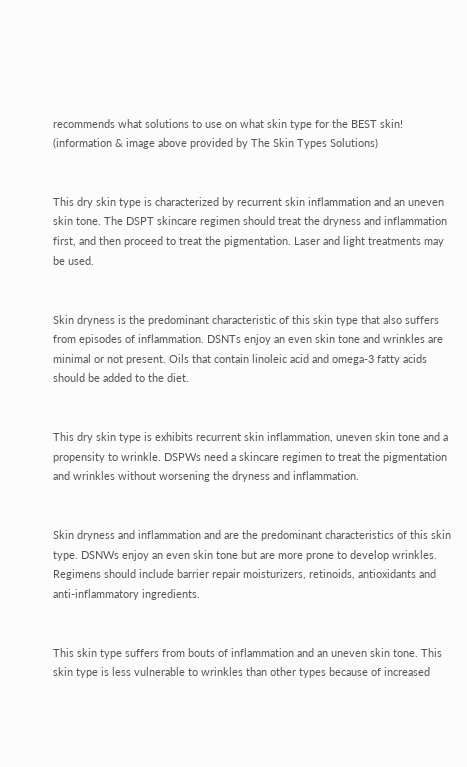recommends what solutions to use on what skin type for the BEST skin! (information & image above provided by The Skin Types Solutions)


This dry skin type is characterized by recurrent skin inflammation and an uneven skin tone. The DSPT skincare regimen should treat the dryness and inflammation first, and then proceed to treat the pigmentation. Laser and light treatments may be used.


Skin dryness is the predominant characteristic of this skin type that also suffers from episodes of inflammation. DSNTs enjoy an even skin tone and wrinkles are minimal or not present. Oils that contain linoleic acid and omega-3 fatty acids should be added to the diet.


This dry skin type is exhibits recurrent skin inflammation, uneven skin tone and a propensity to wrinkle. DSPWs need a skincare regimen to treat the pigmentation and wrinkles without worsening the dryness and inflammation.


Skin dryness and inflammation and are the predominant characteristics of this skin type. DSNWs enjoy an even skin tone but are more prone to develop wrinkles. Regimens should include barrier repair moisturizers, retinoids, antioxidants and anti-inflammatory ingredients.


This skin type suffers from bouts of inflammation and an uneven skin tone. This skin type is less vulnerable to wrinkles than other types because of increased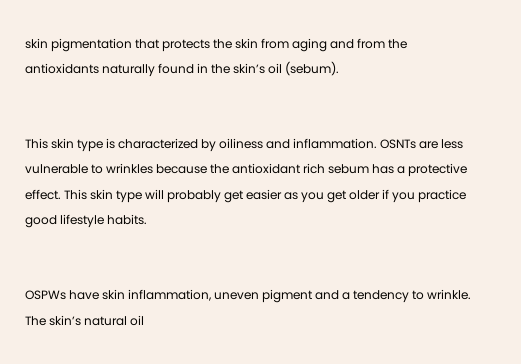skin pigmentation that protects the skin from aging and from the antioxidants naturally found in the skin’s oil (sebum).


This skin type is characterized by oiliness and inflammation. OSNTs are less vulnerable to wrinkles because the antioxidant rich sebum has a protective effect. This skin type will probably get easier as you get older if you practice good lifestyle habits.


OSPWs have skin inflammation, uneven pigment and a tendency to wrinkle. The skin’s natural oil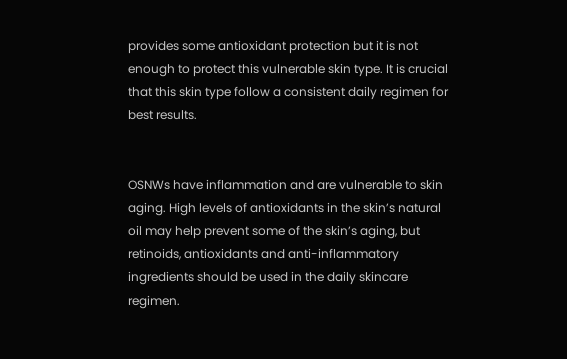provides some antioxidant protection but it is not enough to protect this vulnerable skin type. It is crucial that this skin type follow a consistent daily regimen for best results.


OSNWs have inflammation and are vulnerable to skin aging. High levels of antioxidants in the skin’s natural oil may help prevent some of the skin’s aging, but retinoids, antioxidants and anti-inflammatory ingredients should be used in the daily skincare regimen.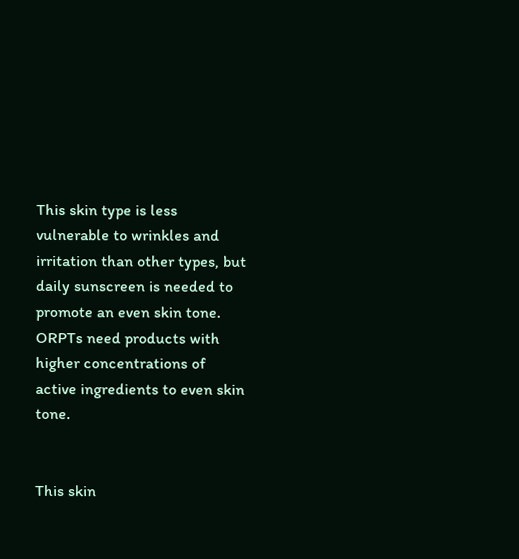This skin type is less vulnerable to wrinkles and irritation than other types, but daily sunscreen is needed to promote an even skin tone. ORPTs need products with higher concentrations of active ingredients to even skin tone.


This skin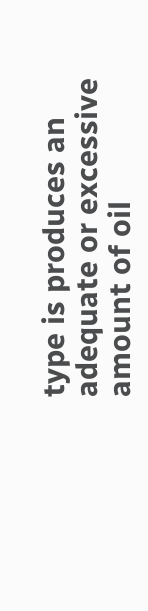type is produces an adequate or excessive amount of oil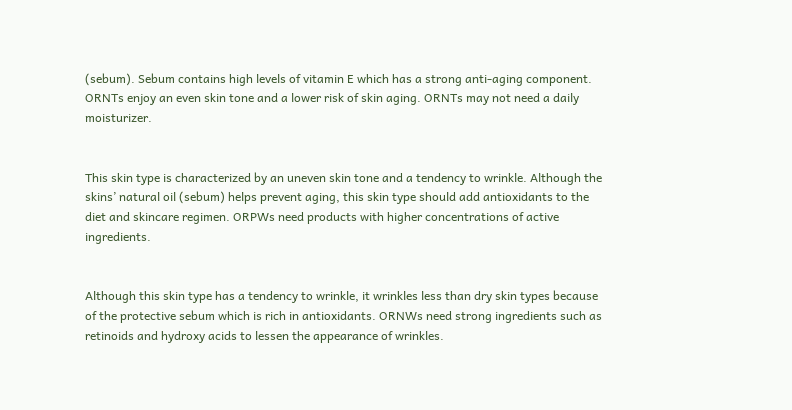(sebum). Sebum contains high levels of vitamin E which has a strong anti-aging component. ORNTs enjoy an even skin tone and a lower risk of skin aging. ORNTs may not need a daily moisturizer.


This skin type is characterized by an uneven skin tone and a tendency to wrinkle. Although the skins’ natural oil (sebum) helps prevent aging, this skin type should add antioxidants to the diet and skincare regimen. ORPWs need products with higher concentrations of active ingredients.


Although this skin type has a tendency to wrinkle, it wrinkles less than dry skin types because of the protective sebum which is rich in antioxidants. ORNWs need strong ingredients such as retinoids and hydroxy acids to lessen the appearance of wrinkles.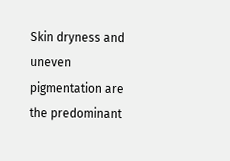Skin dryness and uneven pigmentation are the predominant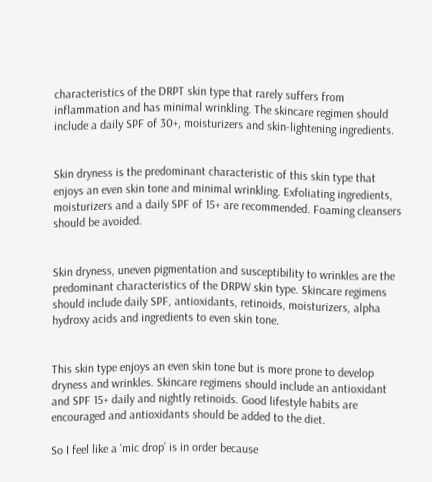characteristics of the DRPT skin type that rarely suffers from inflammation and has minimal wrinkling. The skincare regimen should include a daily SPF of 30+, moisturizers and skin-lightening ingredients.


Skin dryness is the predominant characteristic of this skin type that enjoys an even skin tone and minimal wrinkling. Exfoliating ingredients, moisturizers and a daily SPF of 15+ are recommended. Foaming cleansers should be avoided.


Skin dryness, uneven pigmentation and susceptibility to wrinkles are the predominant characteristics of the DRPW skin type. Skincare regimens should include daily SPF, antioxidants, retinoids, moisturizers, alpha hydroxy acids and ingredients to even skin tone.


This skin type enjoys an even skin tone but is more prone to develop dryness and wrinkles. Skincare regimens should include an antioxidant and SPF 15+ daily and nightly retinoids. Good lifestyle habits are encouraged and antioxidants should be added to the diet.

So I feel like a ‘mic drop’ is in order because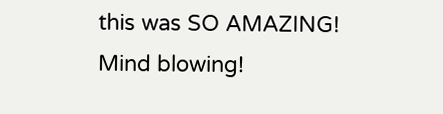this was SO AMAZING! Mind blowing!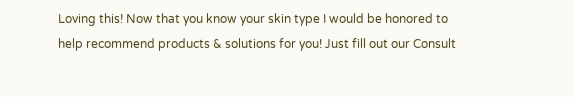Loving this! Now that you know your skin type I would be honored to help recommend products & solutions for you! Just fill out our Consult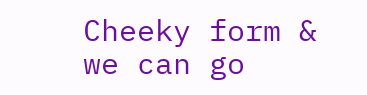Cheeky form & we can go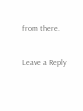from there.

Leave a Reply